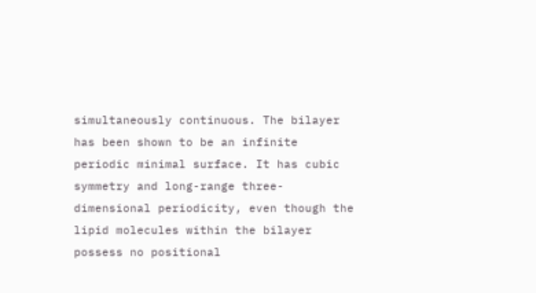simultaneously continuous. The bilayer has been shown to be an infinite periodic minimal surface. It has cubic symmetry and long-range three-dimensional periodicity, even though the lipid molecules within the bilayer possess no positional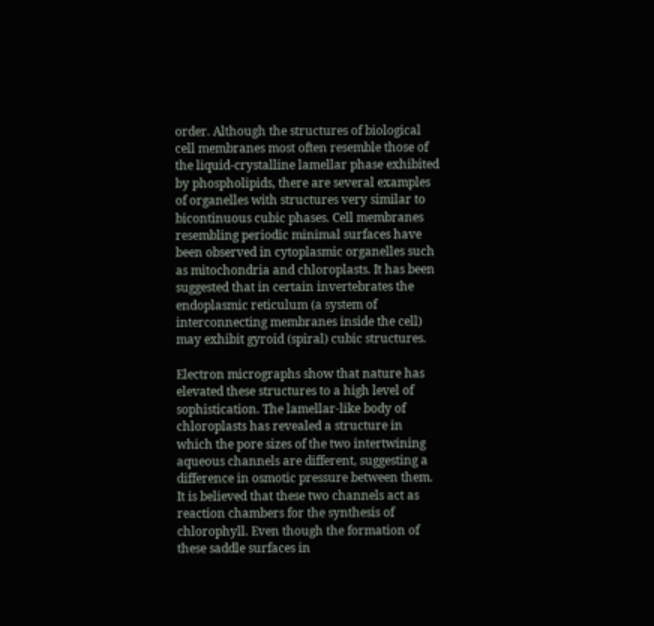order. Although the structures of biological cell membranes most often resemble those of the liquid-crystalline lamellar phase exhibited by phospholipids, there are several examples of organelles with structures very similar to bicontinuous cubic phases. Cell membranes resembling periodic minimal surfaces have been observed in cytoplasmic organelles such as mitochondria and chloroplasts. It has been suggested that in certain invertebrates the endoplasmic reticulum (a system of interconnecting membranes inside the cell) may exhibit gyroid (spiral) cubic structures.

Electron micrographs show that nature has elevated these structures to a high level of sophistication. The lamellar-like body of chloroplasts has revealed a structure in which the pore sizes of the two intertwining aqueous channels are different, suggesting a difference in osmotic pressure between them. It is believed that these two channels act as reaction chambers for the synthesis of chlorophyll. Even though the formation of these saddle surfaces in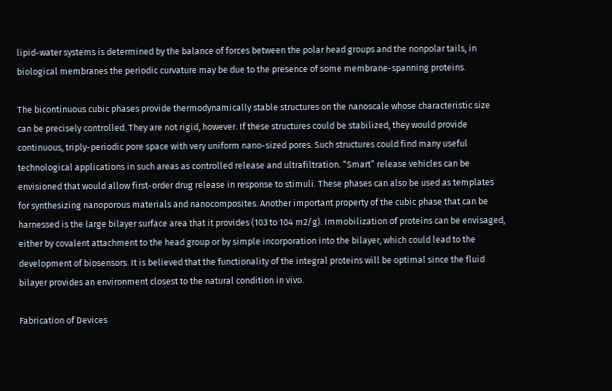lipid-water systems is determined by the balance of forces between the polar head groups and the nonpolar tails, in biological membranes the periodic curvature may be due to the presence of some membrane-spanning proteins.

The bicontinuous cubic phases provide thermodynamically stable structures on the nanoscale whose characteristic size can be precisely controlled. They are not rigid, however. If these structures could be stabilized, they would provide continuous, triply-periodic pore space with very uniform nano-sized pores. Such structures could find many useful technological applications in such areas as controlled release and ultrafiltration. “Smart” release vehicles can be envisioned that would allow first-order drug release in response to stimuli. These phases can also be used as templates for synthesizing nanoporous materials and nanocomposites. Another important property of the cubic phase that can be harnessed is the large bilayer surface area that it provides (103 to 104 m2/g). Immobilization of proteins can be envisaged, either by covalent attachment to the head group or by simple incorporation into the bilayer, which could lead to the development of biosensors. It is believed that the functionality of the integral proteins will be optimal since the fluid bilayer provides an environment closest to the natural condition in vivo.

Fabrication of Devices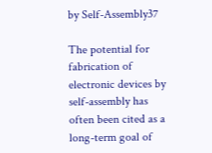by Self-Assembly37

The potential for fabrication of electronic devices by self-assembly has often been cited as a long-term goal of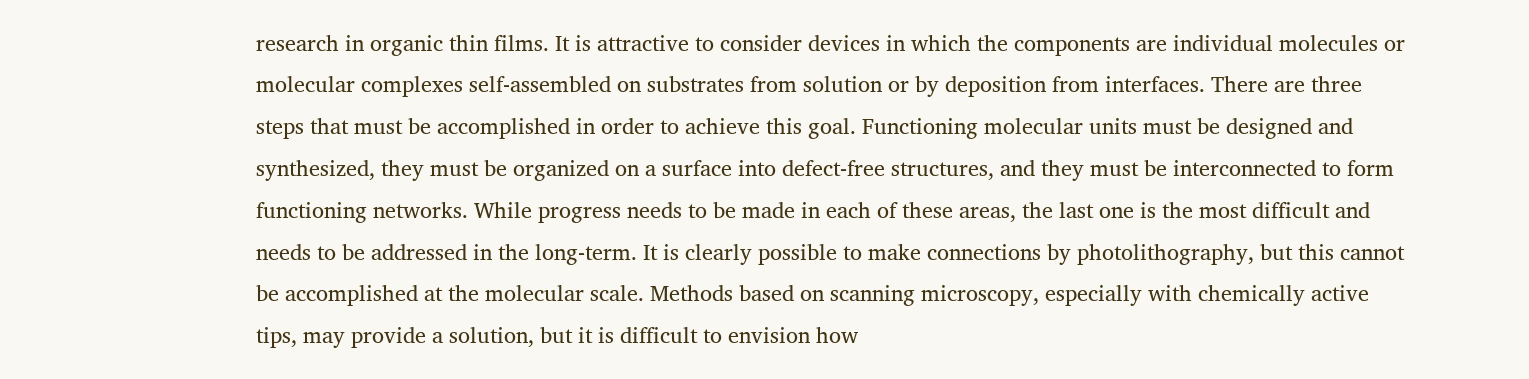research in organic thin films. It is attractive to consider devices in which the components are individual molecules or molecular complexes self-assembled on substrates from solution or by deposition from interfaces. There are three steps that must be accomplished in order to achieve this goal. Functioning molecular units must be designed and synthesized, they must be organized on a surface into defect-free structures, and they must be interconnected to form functioning networks. While progress needs to be made in each of these areas, the last one is the most difficult and needs to be addressed in the long-term. It is clearly possible to make connections by photolithography, but this cannot be accomplished at the molecular scale. Methods based on scanning microscopy, especially with chemically active tips, may provide a solution, but it is difficult to envision how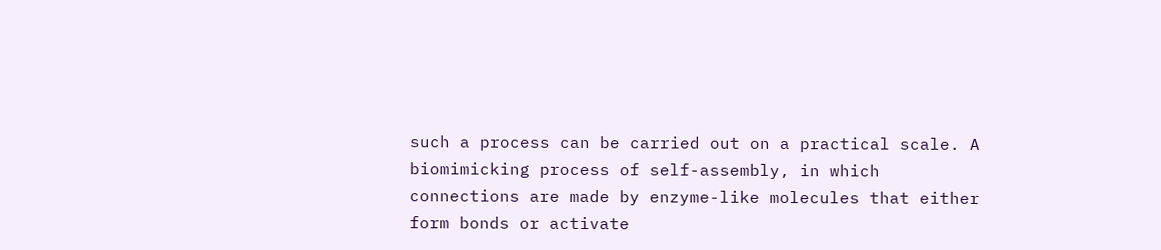such a process can be carried out on a practical scale. A biomimicking process of self-assembly, in which connections are made by enzyme-like molecules that either form bonds or activate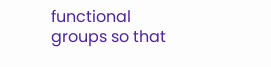functional groups so that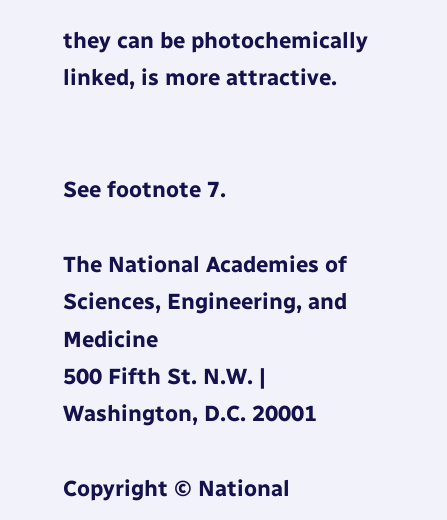they can be photochemically linked, is more attractive.


See footnote 7.

The National Academies of Sciences, Engineering, and Medicine
500 Fifth St. N.W. | Washington, D.C. 20001

Copyright © National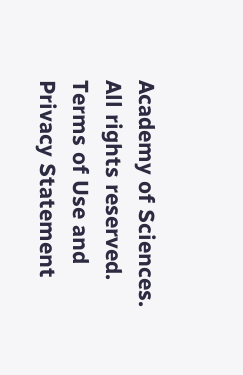Academy of Sciences. All rights reserved.
Terms of Use and Privacy Statement